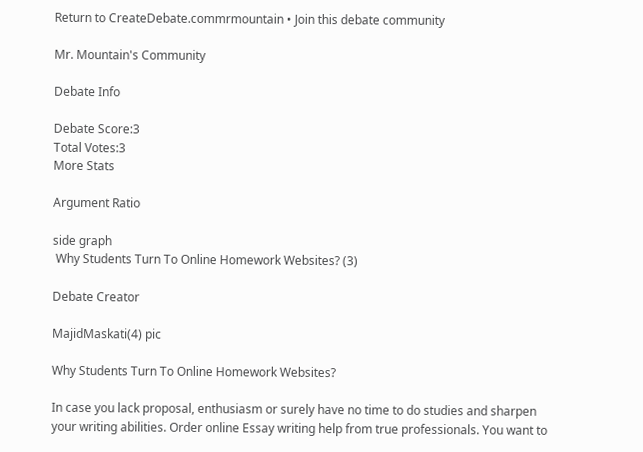Return to CreateDebate.commrmountain • Join this debate community

Mr. Mountain's Community

Debate Info

Debate Score:3
Total Votes:3
More Stats

Argument Ratio

side graph
 Why Students Turn To Online Homework Websites? (3)

Debate Creator

MajidMaskati(4) pic

Why Students Turn To Online Homework Websites?

In case you lack proposal, enthusiasm or surely have no time to do studies and sharpen your writing abilities. Order online Essay writing help from true professionals. You want to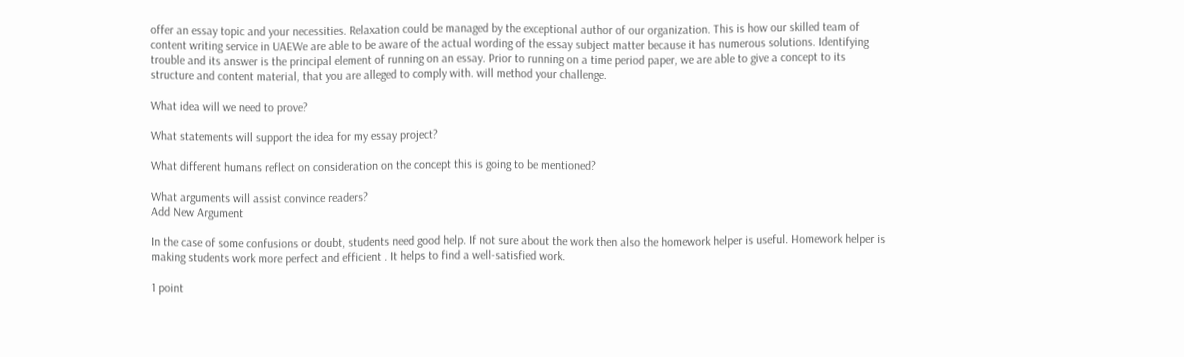offer an essay topic and your necessities. Relaxation could be managed by the exceptional author of our organization. This is how our skilled team of content writing service in UAEWe are able to be aware of the actual wording of the essay subject matter because it has numerous solutions. Identifying trouble and its answer is the principal element of running on an essay. Prior to running on a time period paper, we are able to give a concept to its structure and content material, that you are alleged to comply with. will method your challenge.

What idea will we need to prove?

What statements will support the idea for my essay project?

What different humans reflect on consideration on the concept this is going to be mentioned?

What arguments will assist convince readers?
Add New Argument

In the case of some confusions or doubt, students need good help. If not sure about the work then also the homework helper is useful. Homework helper is making students work more perfect and efficient . It helps to find a well-satisfied work.

1 point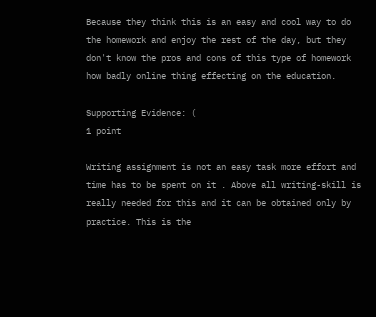Because they think this is an easy and cool way to do the homework and enjoy the rest of the day, but they don't know the pros and cons of this type of homework how badly online thing effecting on the education.

Supporting Evidence: (
1 point

Writing assignment is not an easy task more effort and time has to be spent on it . Above all writing-skill is really needed for this and it can be obtained only by practice. This is the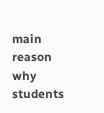main reason why students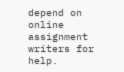depend on online assignment writers for help.